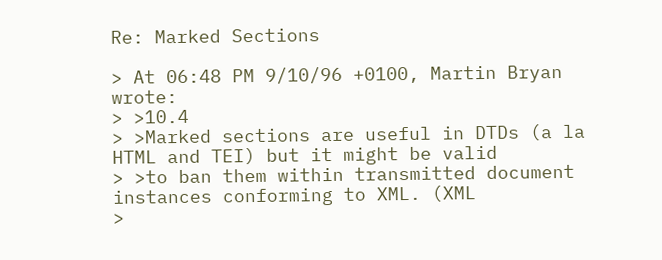Re: Marked Sections

> At 06:48 PM 9/10/96 +0100, Martin Bryan wrote:
> >10.4
> >Marked sections are useful in DTDs (a la HTML and TEI) but it might be valid
> >to ban them within transmitted document instances conforming to XML. (XML
>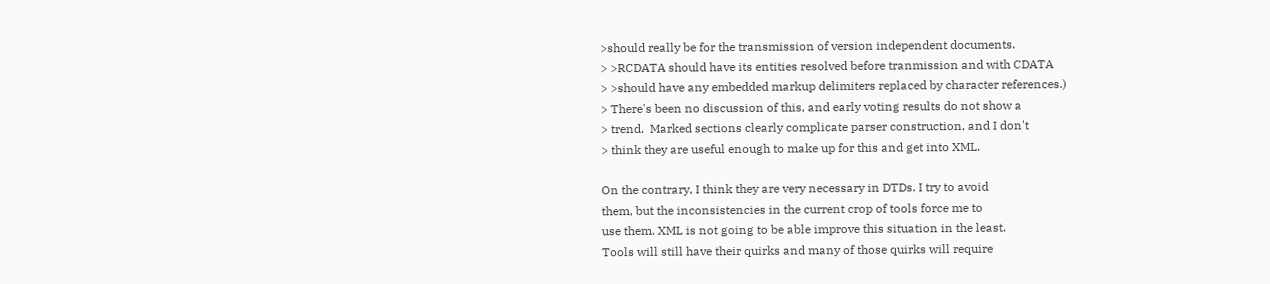>should really be for the transmission of version independent documents.
> >RCDATA should have its entities resolved before tranmission and with CDATA
> >should have any embedded markup delimiters replaced by character references.)
> There's been no discussion of this, and early voting results do not show a
> trend.  Marked sections clearly complicate parser construction, and I don't
> think they are useful enough to make up for this and get into XML.

On the contrary, I think they are very necessary in DTDs. I try to avoid
them, but the inconsistencies in the current crop of tools force me to
use them. XML is not going to be able improve this situation in the least.
Tools will still have their quirks and many of those quirks will require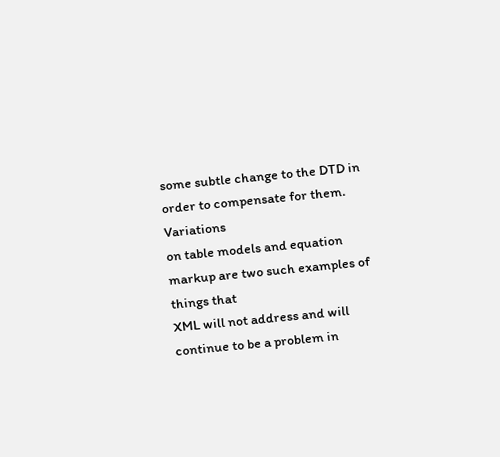some subtle change to the DTD in order to compensate for them. Variations
on table models and equation markup are two such examples of things that
XML will not address and will continue to be a problem in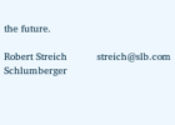the future.

Robert Streich          streich@slb.com
Schlumberger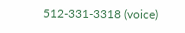512-331-3318 (voice)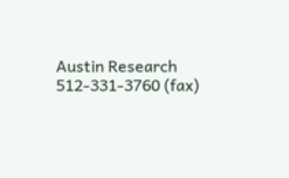Austin Research         512-331-3760 (fax)